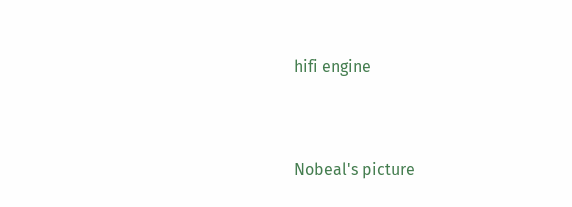hifi engine


Nobeal's picture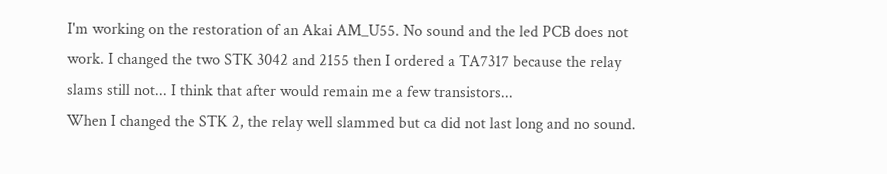I'm working on the restoration of an Akai AM_U55. No sound and the led PCB does not work. I changed the two STK 3042 and 2155 then I ordered a TA7317 because the relay slams still not... I think that after would remain me a few transistors...
When I changed the STK 2, the relay well slammed but ca did not last long and no sound.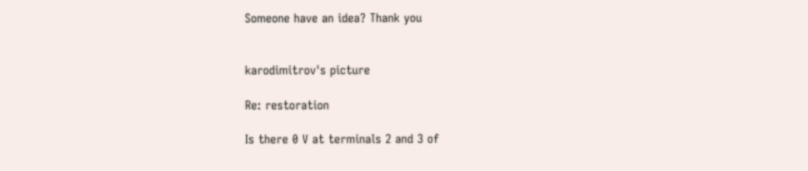Someone have an idea? Thank you


karodimitrov's picture

Re: restoration

Is there 0 V at terminals 2 and 3 of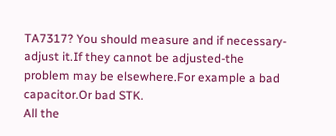TA7317? You should measure and if necessary-adjust it.If they cannot be adjusted-the problem may be elsewhere.For example a bad capacitor.Or bad STK.
All the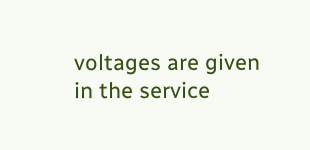voltages are given in the service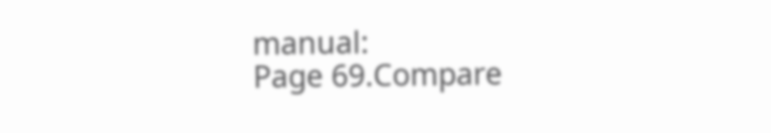manual:
Page 69.Compare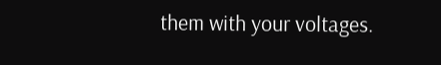them with your voltages.